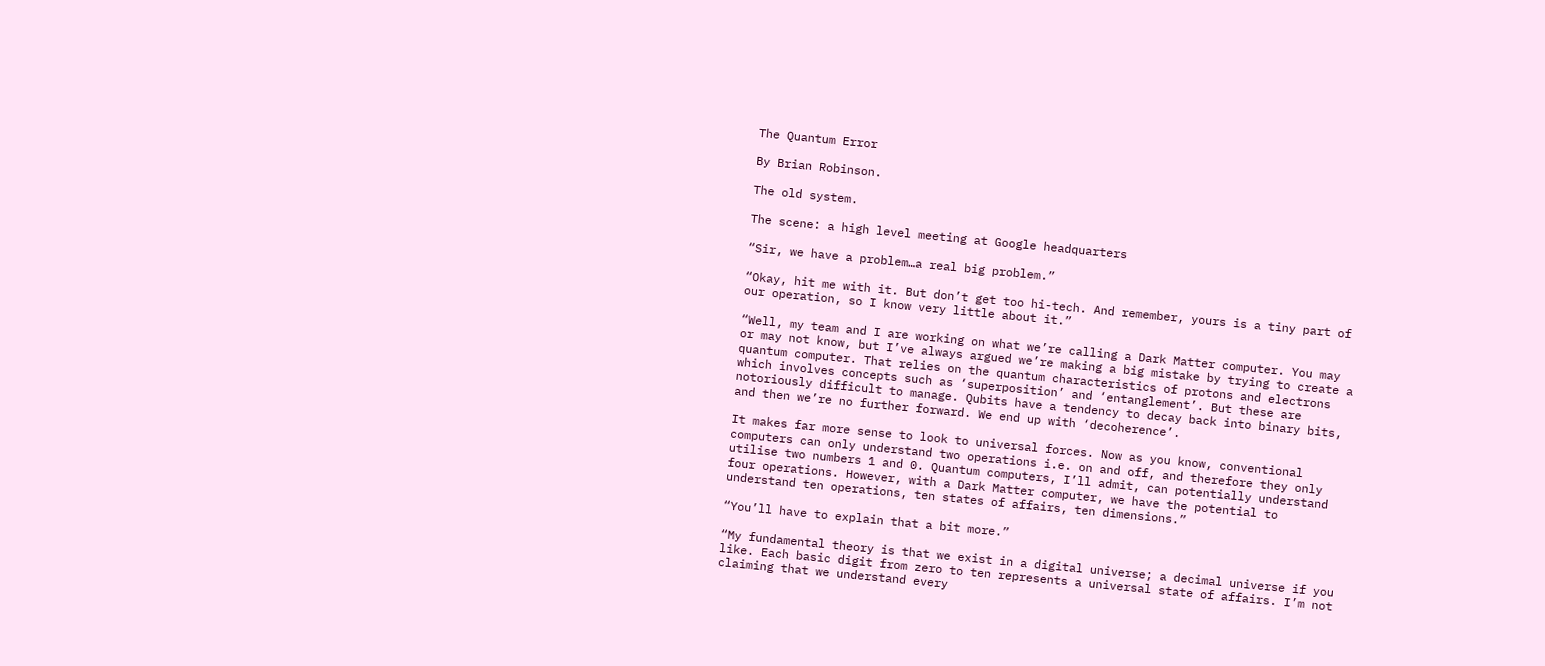The Quantum Error

By Brian Robinson.

The old system.

The scene: a high level meeting at Google headquarters

“Sir, we have a problem…a real big problem.”

“Okay, hit me with it. But don’t get too hi-tech. And remember, yours is a tiny part of our operation, so I know very little about it.”

“Well, my team and I are working on what we’re calling a Dark Matter computer. You may or may not know, but I’ve always argued we’re making a big mistake by trying to create a quantum computer. That relies on the quantum characteristics of protons and electrons which involves concepts such as ‘superposition’ and ‘entanglement’. But these are notoriously difficult to manage. Qubits have a tendency to decay back into binary bits, and then we’re no further forward. We end up with ‘decoherence’.

It makes far more sense to look to universal forces. Now as you know, conventional computers can only understand two operations i.e. on and off, and therefore they only utilise two numbers 1 and 0. Quantum computers, I’ll admit, can potentially understand four operations. However, with a Dark Matter computer, we have the potential to understand ten operations, ten states of affairs, ten dimensions.”

“You’ll have to explain that a bit more.”

“My fundamental theory is that we exist in a digital universe; a decimal universe if you like. Each basic digit from zero to ten represents a universal state of affairs. I’m not claiming that we understand every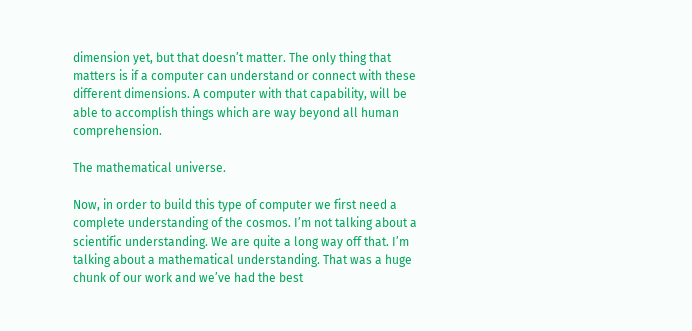dimension yet, but that doesn’t matter. The only thing that matters is if a computer can understand or connect with these different dimensions. A computer with that capability, will be able to accomplish things which are way beyond all human comprehension.

The mathematical universe.

Now, in order to build this type of computer we first need a complete understanding of the cosmos. I’m not talking about a scientific understanding. We are quite a long way off that. I’m talking about a mathematical understanding. That was a huge chunk of our work and we’ve had the best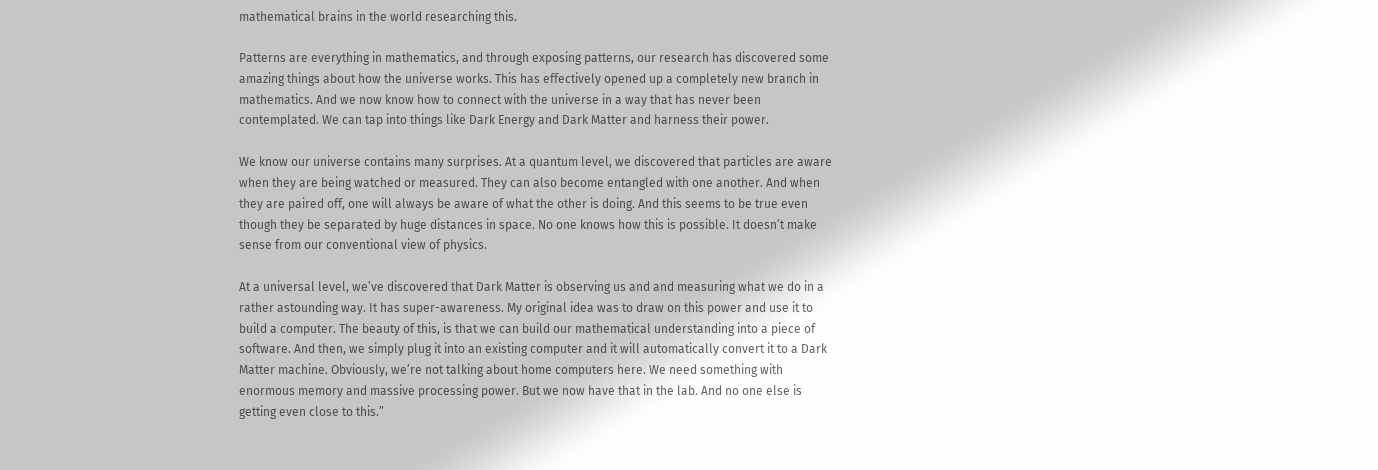mathematical brains in the world researching this.

Patterns are everything in mathematics, and through exposing patterns, our research has discovered some amazing things about how the universe works. This has effectively opened up a completely new branch in mathematics. And we now know how to connect with the universe in a way that has never been contemplated. We can tap into things like Dark Energy and Dark Matter and harness their power.

We know our universe contains many surprises. At a quantum level, we discovered that particles are aware when they are being watched or measured. They can also become entangled with one another. And when they are paired off, one will always be aware of what the other is doing. And this seems to be true even though they be separated by huge distances in space. No one knows how this is possible. It doesn’t make sense from our conventional view of physics.

At a universal level, we’ve discovered that Dark Matter is observing us and and measuring what we do in a rather astounding way. It has super-awareness. My original idea was to draw on this power and use it to build a computer. The beauty of this, is that we can build our mathematical understanding into a piece of software. And then, we simply plug it into an existing computer and it will automatically convert it to a Dark Matter machine. Obviously, we’re not talking about home computers here. We need something with enormous memory and massive processing power. But we now have that in the lab. And no one else is getting even close to this.”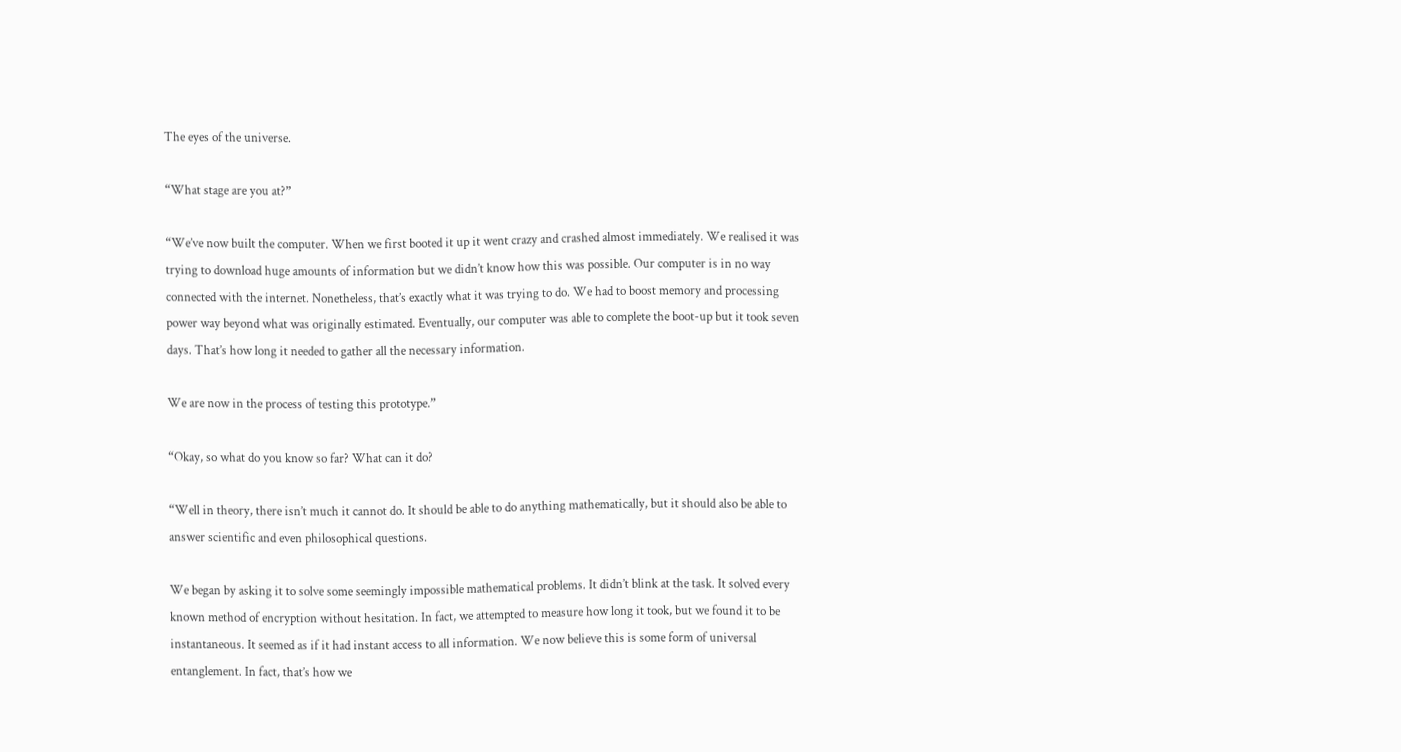The eyes of the universe.

“What stage are you at?”

“We’ve now built the computer. When we first booted it up it went crazy and crashed almost immediately. We realised it was trying to download huge amounts of information but we didn’t know how this was possible. Our computer is in no way connected with the internet. Nonetheless, that’s exactly what it was trying to do. We had to boost memory and processing power way beyond what was originally estimated. Eventually, our computer was able to complete the boot-up but it took seven days. That’s how long it needed to gather all the necessary information.

We are now in the process of testing this prototype.”

“Okay, so what do you know so far? What can it do?

“Well in theory, there isn’t much it cannot do. It should be able to do anything mathematically, but it should also be able to answer scientific and even philosophical questions.

We began by asking it to solve some seemingly impossible mathematical problems. It didn’t blink at the task. It solved every known method of encryption without hesitation. In fact, we attempted to measure how long it took, but we found it to be instantaneous. It seemed as if it had instant access to all information. We now believe this is some form of universal entanglement. In fact, that’s how we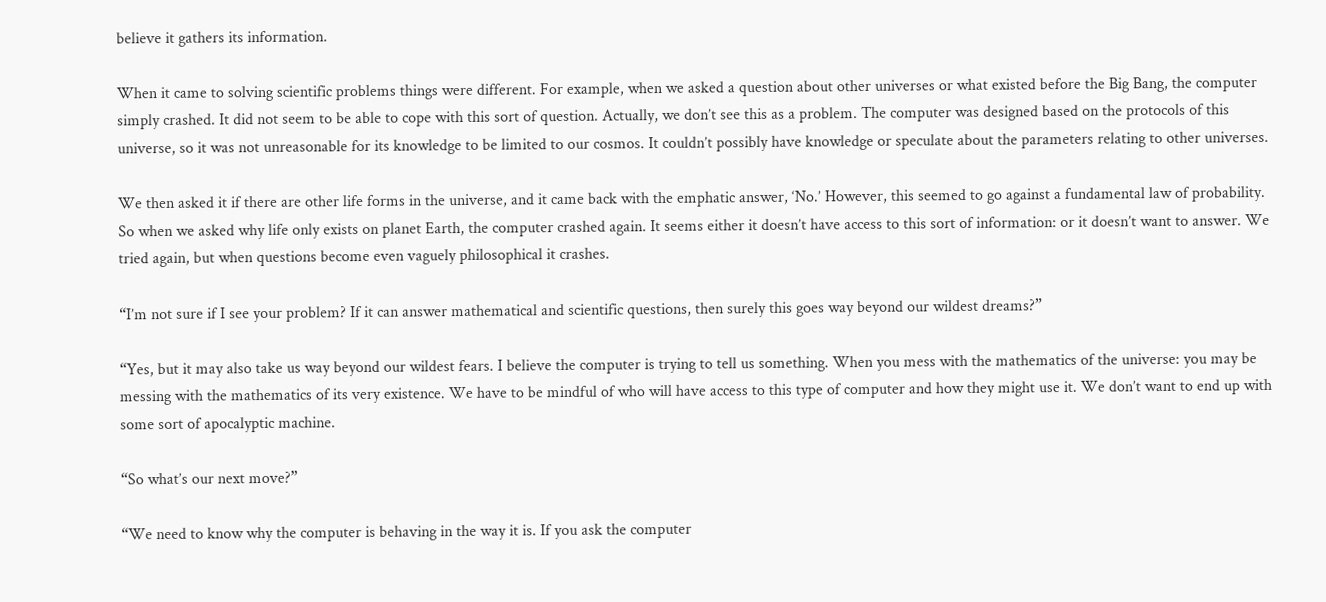believe it gathers its information.

When it came to solving scientific problems things were different. For example, when we asked a question about other universes or what existed before the Big Bang, the computer simply crashed. It did not seem to be able to cope with this sort of question. Actually, we don’t see this as a problem. The computer was designed based on the protocols of this universe, so it was not unreasonable for its knowledge to be limited to our cosmos. It couldn’t possibly have knowledge or speculate about the parameters relating to other universes.

We then asked it if there are other life forms in the universe, and it came back with the emphatic answer, ‘No.’ However, this seemed to go against a fundamental law of probability. So when we asked why life only exists on planet Earth, the computer crashed again. It seems either it doesn’t have access to this sort of information: or it doesn’t want to answer. We tried again, but when questions become even vaguely philosophical it crashes.

“I’m not sure if I see your problem? If it can answer mathematical and scientific questions, then surely this goes way beyond our wildest dreams?”

“Yes, but it may also take us way beyond our wildest fears. I believe the computer is trying to tell us something. When you mess with the mathematics of the universe: you may be messing with the mathematics of its very existence. We have to be mindful of who will have access to this type of computer and how they might use it. We don’t want to end up with some sort of apocalyptic machine.

“So what’s our next move?”

“We need to know why the computer is behaving in the way it is. If you ask the computer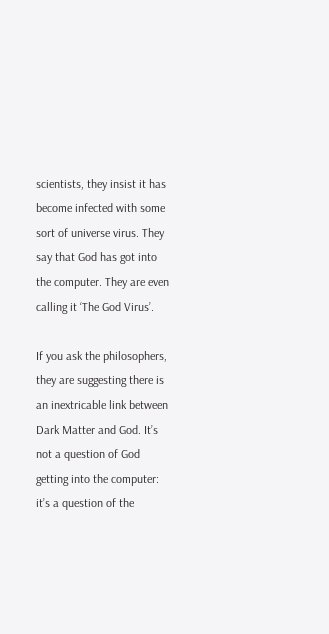scientists, they insist it has become infected with some sort of universe virus. They say that God has got into the computer. They are even calling it ‘The God Virus’.

If you ask the philosophers, they are suggesting there is an inextricable link between Dark Matter and God. It’s not a question of God getting into the computer: it’s a question of the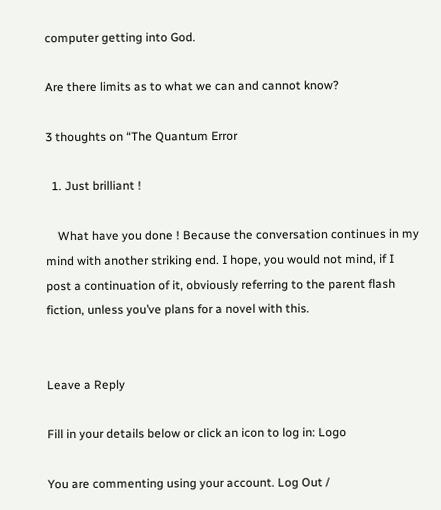computer getting into God.

Are there limits as to what we can and cannot know?

3 thoughts on “The Quantum Error

  1. Just brilliant !

    What have you done ! Because the conversation continues in my mind with another striking end. I hope, you would not mind, if I post a continuation of it, obviously referring to the parent flash fiction, unless you’ve plans for a novel with this.


Leave a Reply

Fill in your details below or click an icon to log in: Logo

You are commenting using your account. Log Out /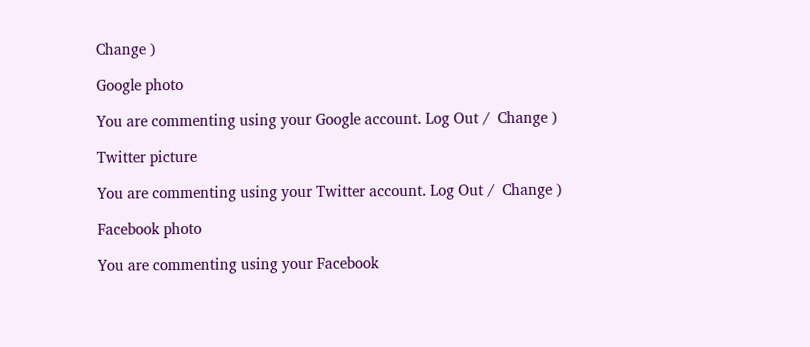Change )

Google photo

You are commenting using your Google account. Log Out /  Change )

Twitter picture

You are commenting using your Twitter account. Log Out /  Change )

Facebook photo

You are commenting using your Facebook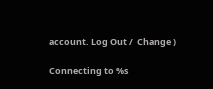account. Log Out /  Change )

Connecting to %s